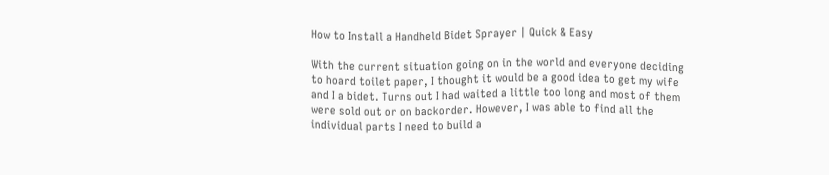How to Install a Handheld Bidet Sprayer | Quick & Easy

With the current situation going on in the world and everyone deciding to hoard toilet paper, I thought it would be a good idea to get my wife and I a bidet. Turns out I had waited a little too long and most of them were sold out or on backorder. However, I was able to find all the individual parts I need to build a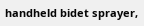handheld bidet sprayer,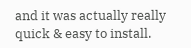and it was actually really quick & easy to install.